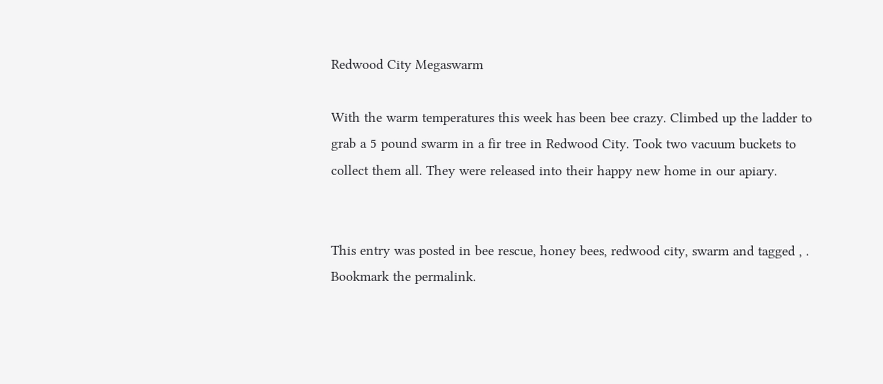Redwood City Megaswarm

With the warm temperatures this week has been bee crazy. Climbed up the ladder to grab a 5 pound swarm in a fir tree in Redwood City. Took two vacuum buckets to collect them all. They were released into their happy new home in our apiary.


This entry was posted in bee rescue, honey bees, redwood city, swarm and tagged , . Bookmark the permalink.